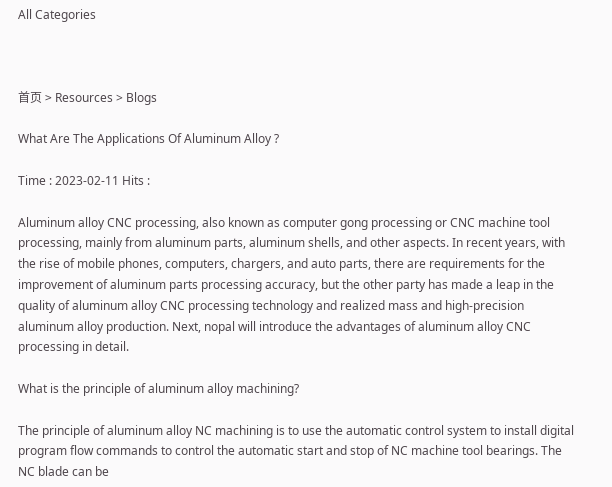All Categories



首页 > Resources > Blogs

What Are The Applications Of Aluminum Alloy ?

Time : 2023-02-11 Hits :

Aluminum alloy CNC processing, also known as computer gong processing or CNC machine tool processing, mainly from aluminum parts, aluminum shells, and other aspects. In recent years, with the rise of mobile phones, computers, chargers, and auto parts, there are requirements for the improvement of aluminum parts processing accuracy, but the other party has made a leap in the quality of aluminum alloy CNC processing technology and realized mass and high-precision aluminum alloy production. Next, nopal will introduce the advantages of aluminum alloy CNC processing in detail.

What is the principle of aluminum alloy machining?

The principle of aluminum alloy NC machining is to use the automatic control system to install digital program flow commands to control the automatic start and stop of NC machine tool bearings. The NC blade can be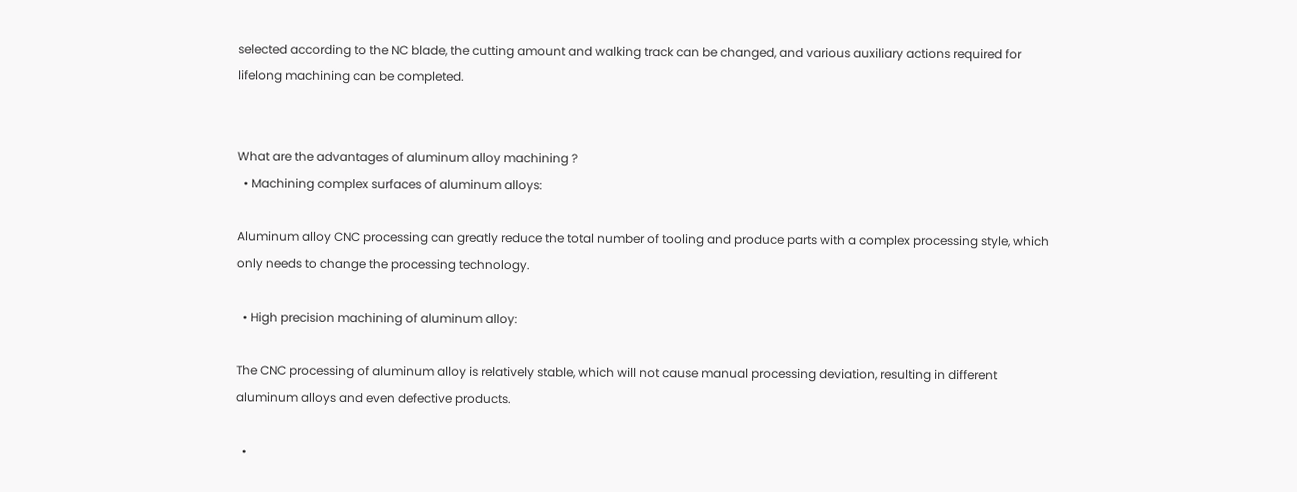selected according to the NC blade, the cutting amount and walking track can be changed, and various auxiliary actions required for lifelong machining can be completed.


What are the advantages of aluminum alloy machining ?
  • Machining complex surfaces of aluminum alloys:

Aluminum alloy CNC processing can greatly reduce the total number of tooling and produce parts with a complex processing style, which only needs to change the processing technology.

  • High precision machining of aluminum alloy:

The CNC processing of aluminum alloy is relatively stable, which will not cause manual processing deviation, resulting in different aluminum alloys and even defective products.

  •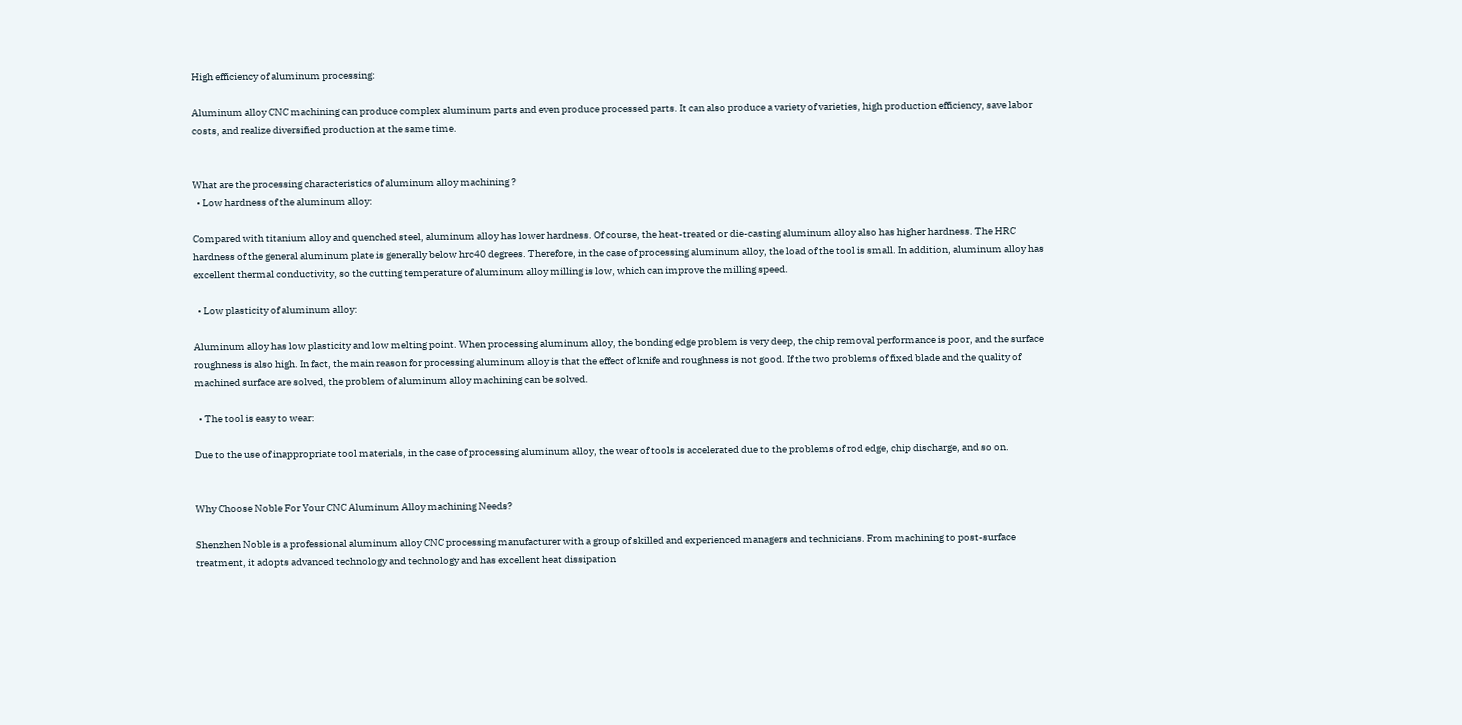High efficiency of aluminum processing:

Aluminum alloy CNC machining can produce complex aluminum parts and even produce processed parts. It can also produce a variety of varieties, high production efficiency, save labor costs, and realize diversified production at the same time.


What are the processing characteristics of aluminum alloy machining ?
  • Low hardness of the aluminum alloy:

Compared with titanium alloy and quenched steel, aluminum alloy has lower hardness. Of course, the heat-treated or die-casting aluminum alloy also has higher hardness. The HRC hardness of the general aluminum plate is generally below hrc40 degrees. Therefore, in the case of processing aluminum alloy, the load of the tool is small. In addition, aluminum alloy has excellent thermal conductivity, so the cutting temperature of aluminum alloy milling is low, which can improve the milling speed.

  • Low plasticity of aluminum alloy:

Aluminum alloy has low plasticity and low melting point. When processing aluminum alloy, the bonding edge problem is very deep, the chip removal performance is poor, and the surface roughness is also high. In fact, the main reason for processing aluminum alloy is that the effect of knife and roughness is not good. If the two problems of fixed blade and the quality of machined surface are solved, the problem of aluminum alloy machining can be solved.

  • The tool is easy to wear:

Due to the use of inappropriate tool materials, in the case of processing aluminum alloy, the wear of tools is accelerated due to the problems of rod edge, chip discharge, and so on.


Why Choose Noble For Your CNC Aluminum Alloy machining Needs?

Shenzhen Noble is a professional aluminum alloy CNC processing manufacturer with a group of skilled and experienced managers and technicians. From machining to post-surface treatment, it adopts advanced technology and technology and has excellent heat dissipation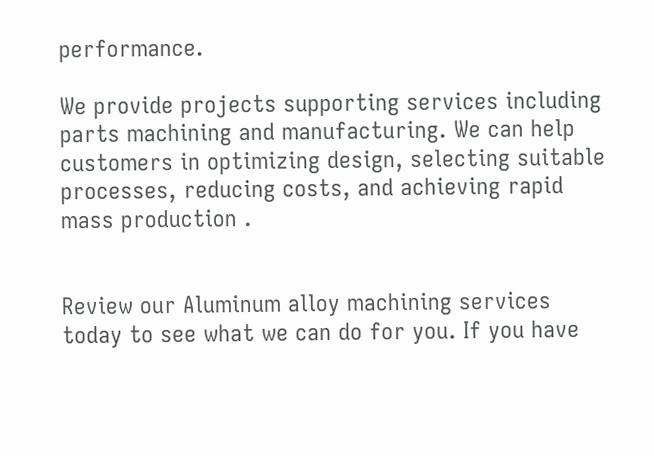performance.

We provide projects supporting services including parts machining and manufacturing. We can help customers in optimizing design, selecting suitable processes, reducing costs, and achieving rapid mass production .


Review our Aluminum alloy machining services today to see what we can do for you. If you have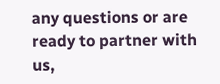any questions or are ready to partner with us,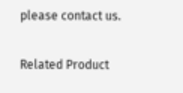please contact us.

Related Product